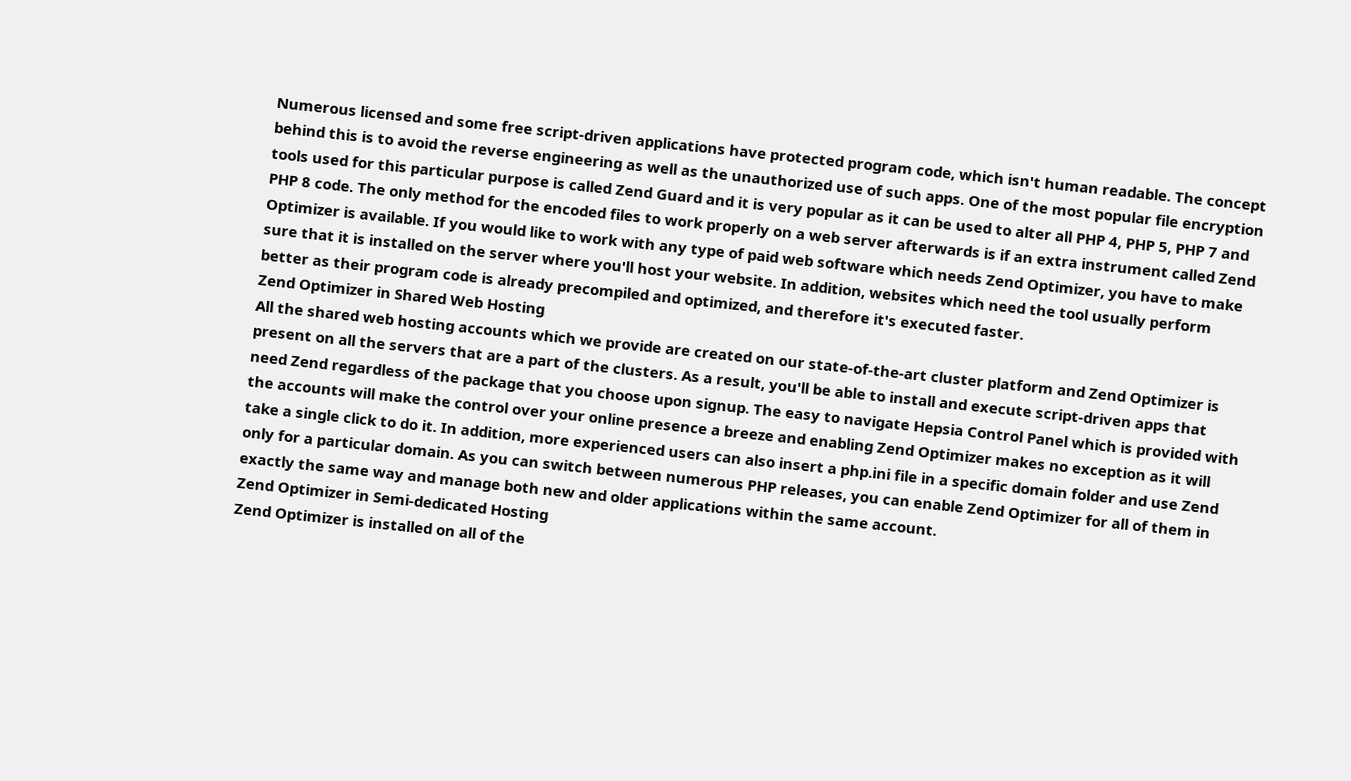Numerous licensed and some free script-driven applications have protected program code, which isn't human readable. The concept behind this is to avoid the reverse engineering as well as the unauthorized use of such apps. One of the most popular file encryption tools used for this particular purpose is called Zend Guard and it is very popular as it can be used to alter all PHP 4, PHP 5, PHP 7 and PHP 8 code. The only method for the encoded files to work properly on a web server afterwards is if an extra instrument called Zend Optimizer is available. If you would like to work with any type of paid web software which needs Zend Optimizer, you have to make sure that it is installed on the server where you'll host your website. In addition, websites which need the tool usually perform better as their program code is already precompiled and optimized, and therefore it's executed faster.
Zend Optimizer in Shared Web Hosting
All the shared web hosting accounts which we provide are created on our state-of-the-art cluster platform and Zend Optimizer is present on all the servers that are a part of the clusters. As a result, you'll be able to install and execute script-driven apps that need Zend regardless of the package that you choose upon signup. The easy to navigate Hepsia Control Panel which is provided with the accounts will make the control over your online presence a breeze and enabling Zend Optimizer makes no exception as it will take a single click to do it. In addition, more experienced users can also insert a php.ini file in a specific domain folder and use Zend only for a particular domain. As you can switch between numerous PHP releases, you can enable Zend Optimizer for all of them in exactly the same way and manage both new and older applications within the same account.
Zend Optimizer in Semi-dedicated Hosting
Zend Optimizer is installed on all of the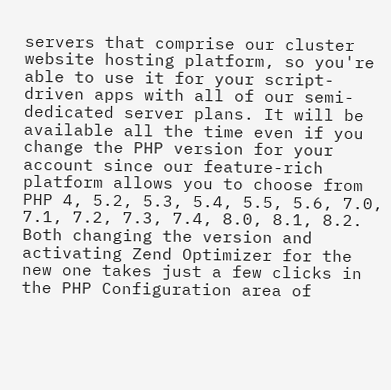servers that comprise our cluster website hosting platform, so you're able to use it for your script-driven apps with all of our semi-dedicated server plans. It will be available all the time even if you change the PHP version for your account since our feature-rich platform allows you to choose from PHP 4, 5.2, 5.3, 5.4, 5.5, 5.6, 7.0, 7.1, 7.2, 7.3, 7.4, 8.0, 8.1, 8.2. Both changing the version and activating Zend Optimizer for the new one takes just a few clicks in the PHP Configuration area of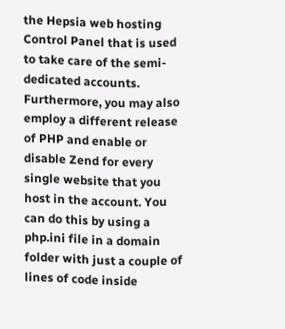the Hepsia web hosting Control Panel that is used to take care of the semi-dedicated accounts. Furthermore, you may also employ a different release of PHP and enable or disable Zend for every single website that you host in the account. You can do this by using a php.ini file in a domain folder with just a couple of lines of code inside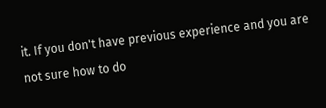it. If you don't have previous experience and you are not sure how to do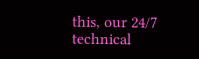this, our 24/7 technical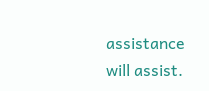assistance will assist.